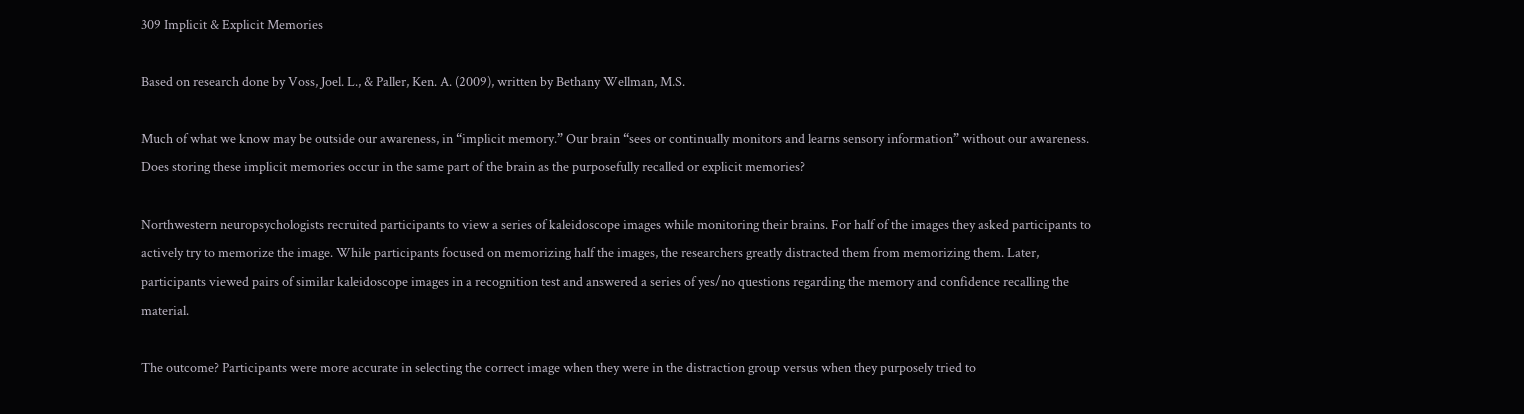309 Implicit & Explicit Memories

Based on research done by Voss, Joel. L., & Paller, Ken. A. (2009), written by Bethany Wellman, M.S.

Much of what we know may be outside our awareness, in “implicit memory.” Our brain “sees or continually monitors and learns sensory information” without our awareness. Does storing these implicit memories occur in the same part of the brain as the purposefully recalled or explicit memories?

Northwestern neuropsychologists recruited participants to view a series of kaleidoscope images while monitoring their brains. For half of the images they asked participants to actively try to memorize the image. While participants focused on memorizing half the images, the researchers greatly distracted them from memorizing them. Later, participants viewed pairs of similar kaleidoscope images in a recognition test and answered a series of yes/no questions regarding the memory and confidence recalling the material.

The outcome? Participants were more accurate in selecting the correct image when they were in the distraction group versus when they purposely tried to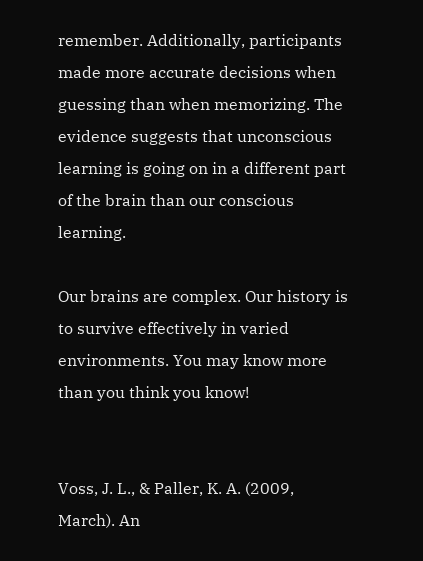remember. Additionally, participants made more accurate decisions when guessing than when memorizing. The evidence suggests that unconscious learning is going on in a different part of the brain than our conscious learning.

Our brains are complex. Our history is to survive effectively in varied environments. You may know more than you think you know!


Voss, J. L., & Paller, K. A. (2009, March). An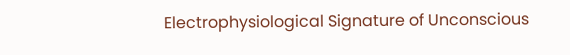Electrophysiological Signature of Unconscious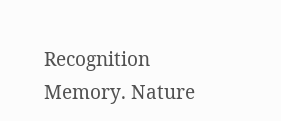Recognition Memory. Nature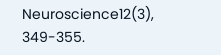Neuroscience12(3), 349-355.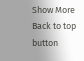Show More
Back to top button